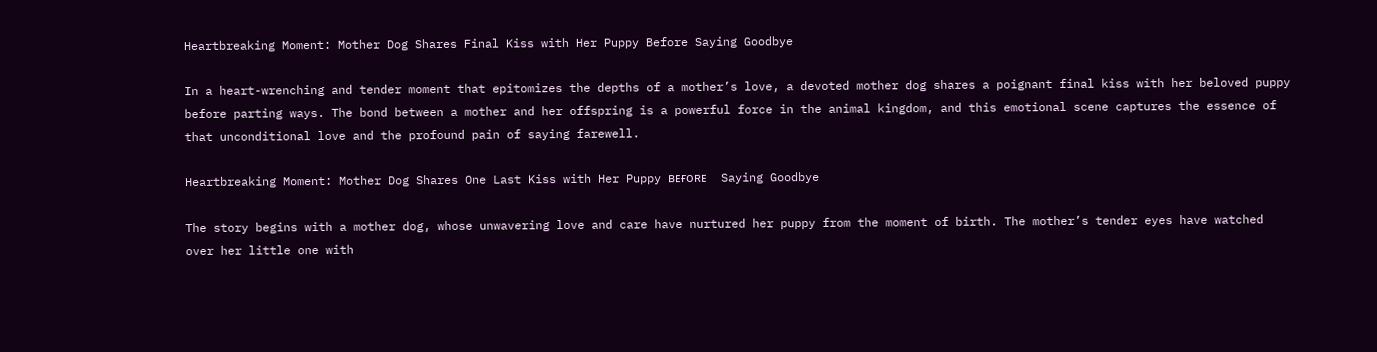Heartbreaking Moment: Mother Dog Shares Final Kiss with Her Puppy Before Saying Goodbye

In a heart-wrenching and tender moment that epitomizes the depths of a mother’s love, a devoted mother dog shares a poignant final kiss with her beloved puppy before parting ways. The bond between a mother and her offspring is a powerful force in the animal kingdom, and this emotional scene captures the essence of that unconditional love and the profound pain of saying farewell.

Heartbreaking Moment: Mother Dog Shares One Last Kiss with Her Puppy ʙᴇғᴏʀᴇ  Saying Goodbye

The story begins with a mother dog, whose unwavering love and care have nurtured her puppy from the moment of birth. The mother’s tender eyes have watched over her little one with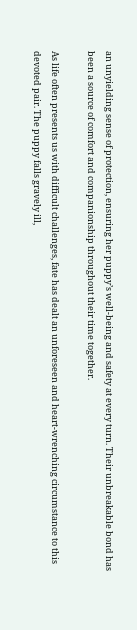an unyielding sense of protection, ensuring her puppy’s well-being and safety at every turn. Their unbreakable bond has been a source of comfort and companionship throughout their time together.

As life often presents us with difficult challenges, fate has dealt an unforeseen and heart-wrenching circumstance to this devoted pair. The puppy falls gravely ill,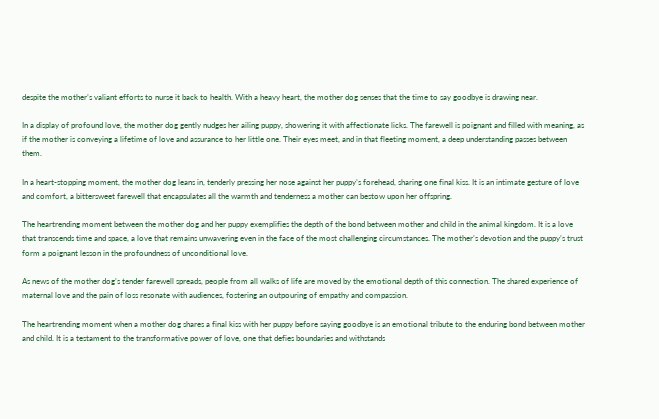despite the mother’s valiant efforts to nurse it back to health. With a heavy heart, the mother dog senses that the time to say goodbye is drawing near.

In a display of profound love, the mother dog gently nudges her ailing puppy, showering it with affectionate licks. The farewell is poignant and filled with meaning, as if the mother is conveying a lifetime of love and assurance to her little one. Their eyes meet, and in that fleeting moment, a deep understanding passes between them.

In a heart-stopping moment, the mother dog leans in, tenderly pressing her nose against her puppy’s forehead, sharing one final kiss. It is an intimate gesture of love and comfort, a bittersweet farewell that encapsulates all the warmth and tenderness a mother can bestow upon her offspring.

The heartrending moment between the mother dog and her puppy exemplifies the depth of the bond between mother and child in the animal kingdom. It is a love that transcends time and space, a love that remains unwavering even in the face of the most challenging circumstances. The mother’s devotion and the puppy’s trust form a poignant lesson in the profoundness of unconditional love.

As news of the mother dog’s tender farewell spreads, people from all walks of life are moved by the emotional depth of this connection. The shared experience of maternal love and the pain of loss resonate with audiences, fostering an outpouring of empathy and compassion.

The heartrending moment when a mother dog shares a final kiss with her puppy before saying goodbye is an emotional tribute to the enduring bond between mother and child. It is a testament to the transformative power of love, one that defies boundaries and withstands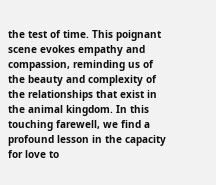the test of time. This poignant scene evokes empathy and compassion, reminding us of the beauty and complexity of the relationships that exist in the animal kingdom. In this touching farewell, we find a profound lesson in the capacity for love to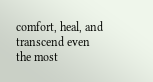comfort, heal, and transcend even the most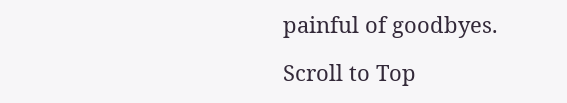painful of goodbyes.

Scroll to Top